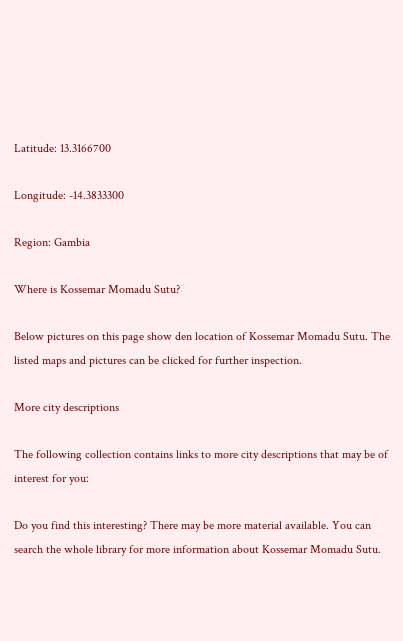Latitude: 13.3166700

Longitude: -14.3833300

Region: Gambia

Where is Kossemar Momadu Sutu?

Below pictures on this page show den location of Kossemar Momadu Sutu. The listed maps and pictures can be clicked for further inspection.

More city descriptions

The following collection contains links to more city descriptions that may be of interest for you:

Do you find this interesting? There may be more material available. You can search the whole library for more information about Kossemar Momadu Sutu.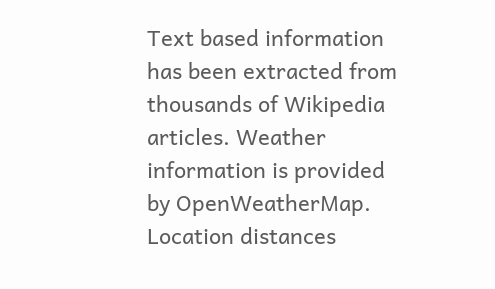Text based information has been extracted from thousands of Wikipedia articles. Weather information is provided by OpenWeatherMap. Location distances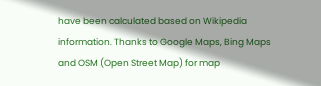have been calculated based on Wikipedia information. Thanks to Google Maps, Bing Maps and OSM (Open Street Map) for map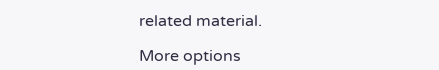related material.

More options